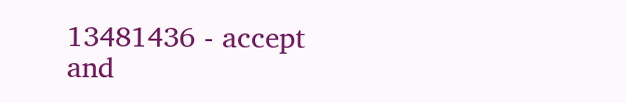13481436 - accept and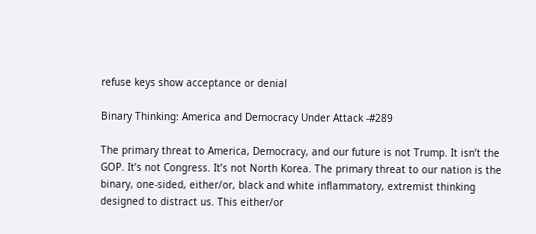refuse keys show acceptance or denial

Binary Thinking: America and Democracy Under Attack -#289

The primary threat to America, Democracy, and our future is not Trump. It isn’t the GOP. It’s not Congress. It’s not North Korea. The primary threat to our nation is the binary, one-sided, either/or, black and white inflammatory, extremist thinking designed to distract us. This either/or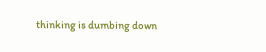thinking is dumbing down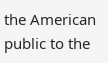the American public to the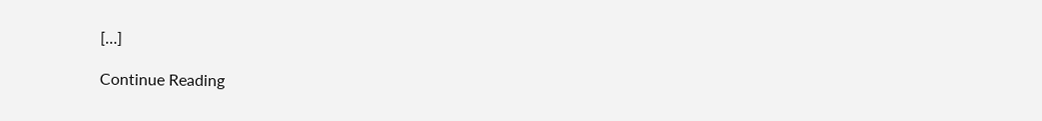[…]

Continue Reading